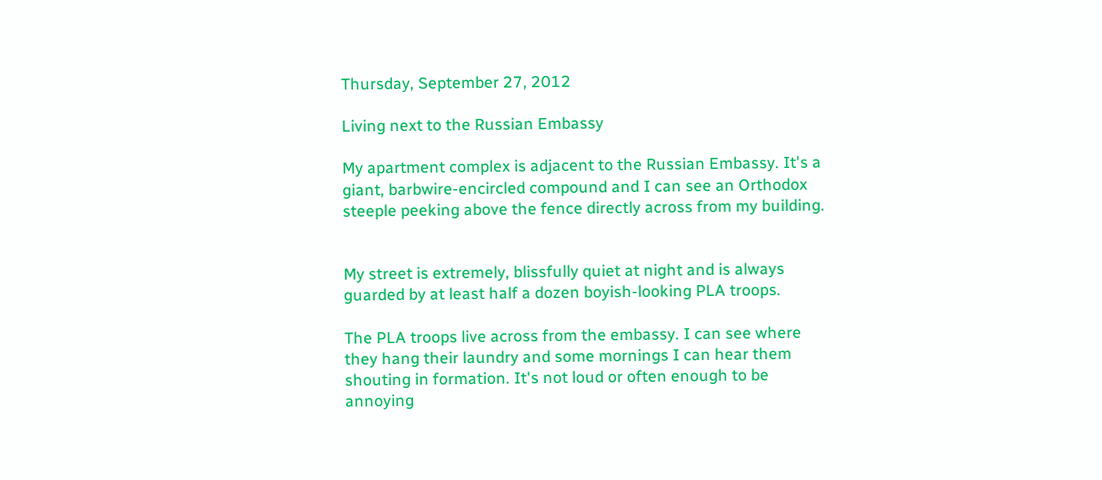Thursday, September 27, 2012

Living next to the Russian Embassy

My apartment complex is adjacent to the Russian Embassy. It's a giant, barbwire-encircled compound and I can see an Orthodox steeple peeking above the fence directly across from my building.


My street is extremely, blissfully quiet at night and is always guarded by at least half a dozen boyish-looking PLA troops.

The PLA troops live across from the embassy. I can see where they hang their laundry and some mornings I can hear them shouting in formation. It's not loud or often enough to be annoying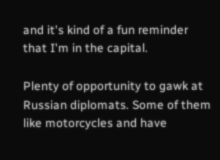and it's kind of a fun reminder that I'm in the capital.

Plenty of opportunity to gawk at Russian diplomats. Some of them like motorcycles and have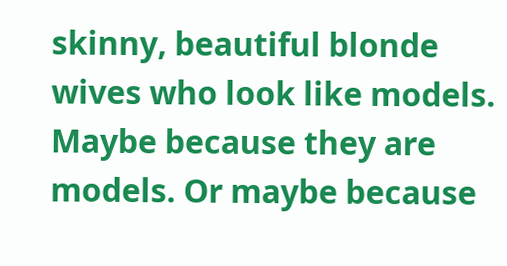skinny, beautiful blonde wives who look like models. Maybe because they are models. Or maybe because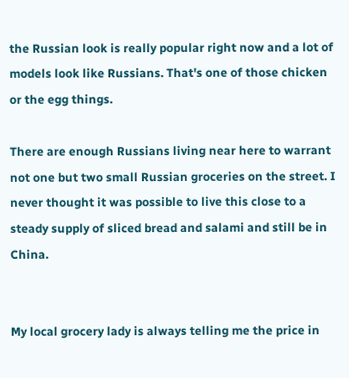the Russian look is really popular right now and a lot of models look like Russians. That's one of those chicken or the egg things.

There are enough Russians living near here to warrant not one but two small Russian groceries on the street. I never thought it was possible to live this close to a steady supply of sliced bread and salami and still be in China.


My local grocery lady is always telling me the price in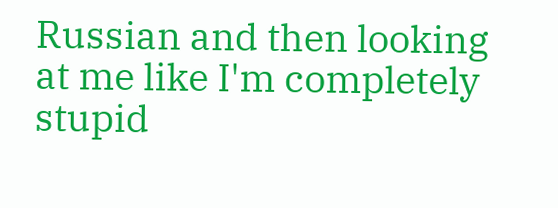Russian and then looking at me like I'm completely stupid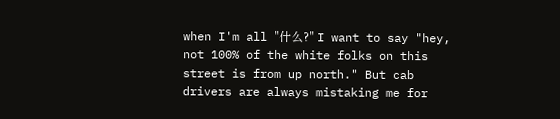when I'm all "什么?" I want to say "hey, not 100% of the white folks on this street is from up north." But cab drivers are always mistaking me for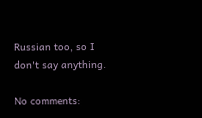Russian too, so I don't say anything.

No comments: